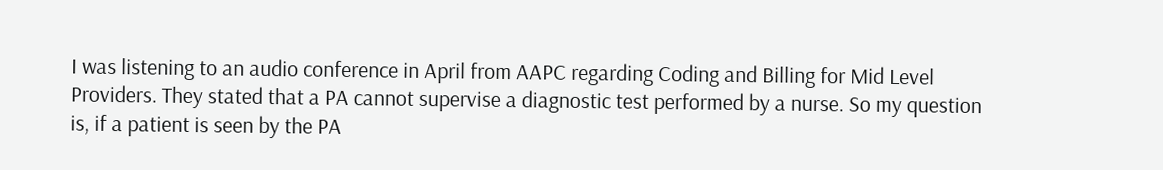I was listening to an audio conference in April from AAPC regarding Coding and Billing for Mid Level Providers. They stated that a PA cannot supervise a diagnostic test performed by a nurse. So my question is, if a patient is seen by the PA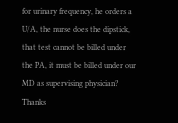for urinary frequency, he orders a U/A, the nurse does the dipstick, that test cannot be billed under the PA, it must be billed under our MD as supervising physician? Thanks